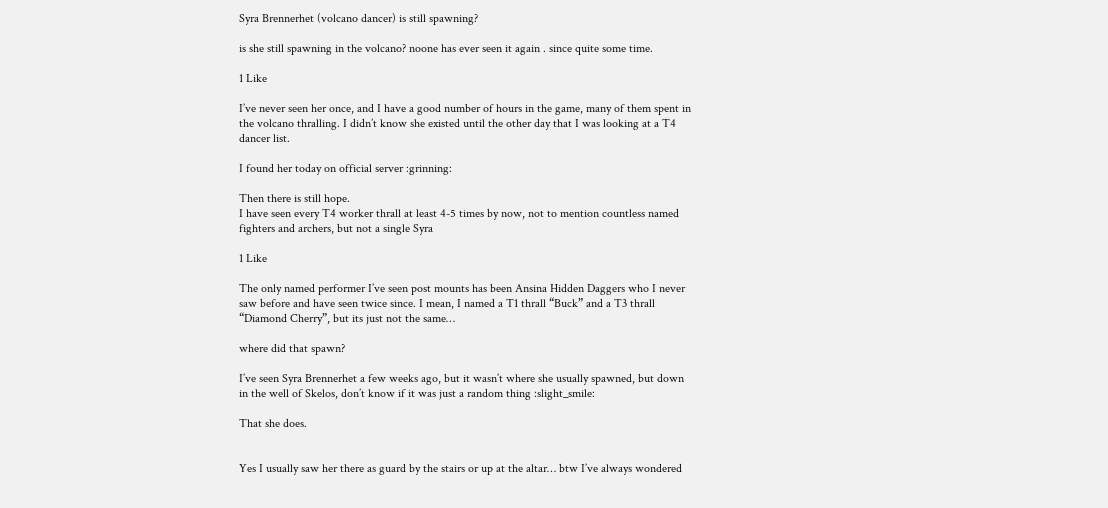Syra Brennerhet (volcano dancer) is still spawning?

is she still spawning in the volcano? noone has ever seen it again . since quite some time.

1 Like

I’ve never seen her once, and I have a good number of hours in the game, many of them spent in the volcano thralling. I didn’t know she existed until the other day that I was looking at a T4 dancer list.

I found her today on official server :grinning:

Then there is still hope.
I have seen every T4 worker thrall at least 4-5 times by now, not to mention countless named fighters and archers, but not a single Syra

1 Like

The only named performer I’ve seen post mounts has been Ansina Hidden Daggers who I never saw before and have seen twice since. I mean, I named a T1 thrall “Buck” and a T3 thrall “Diamond Cherry”, but its just not the same…

where did that spawn?

I’ve seen Syra Brennerhet a few weeks ago, but it wasn’t where she usually spawned, but down in the well of Skelos, don’t know if it was just a random thing :slight_smile:

That she does.


Yes I usually saw her there as guard by the stairs or up at the altar… btw I’ve always wondered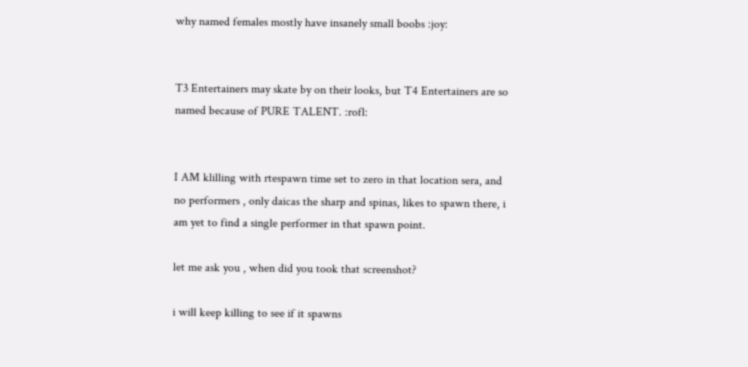why named females mostly have insanely small boobs :joy:


T3 Entertainers may skate by on their looks, but T4 Entertainers are so named because of PURE TALENT. :rofl:


I AM klilling with rtespawn time set to zero in that location sera, and no performers , only daicas the sharp and spinas, likes to spawn there, i am yet to find a single performer in that spawn point.

let me ask you , when did you took that screenshot?

i will keep killing to see if it spawns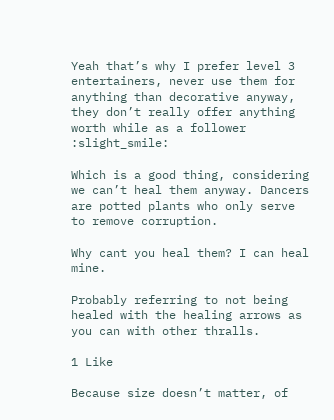Yeah that’s why I prefer level 3 entertainers, never use them for anything than decorative anyway, they don’t really offer anything worth while as a follower :slight_smile:

Which is a good thing, considering we can’t heal them anyway. Dancers are potted plants who only serve to remove corruption.

Why cant you heal them? I can heal mine.

Probably referring to not being healed with the healing arrows as you can with other thralls.

1 Like

Because size doesn’t matter, of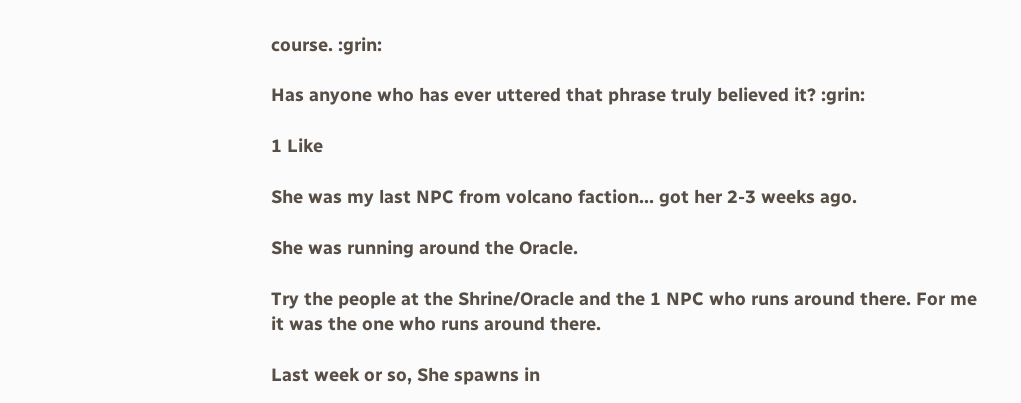course. :grin:

Has anyone who has ever uttered that phrase truly believed it? :grin:

1 Like

She was my last NPC from volcano faction… got her 2-3 weeks ago.

She was running around the Oracle.

Try the people at the Shrine/Oracle and the 1 NPC who runs around there. For me it was the one who runs around there.

Last week or so, She spawns in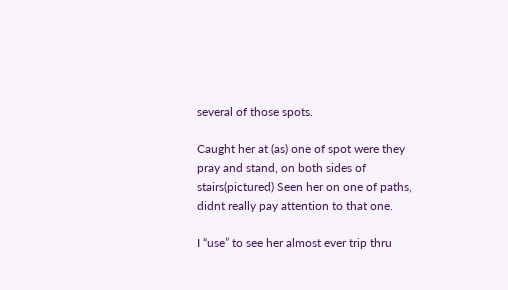several of those spots.

Caught her at (as) one of spot were they pray and stand, on both sides of stairs(pictured) Seen her on one of paths, didnt really pay attention to that one.

I “use” to see her almost ever trip thru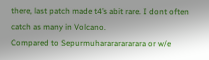there, last patch made t4’s abit rare. I dont often catch as many in Volcano.
Compared to Sepurmuharararararara or w/e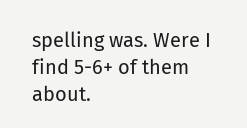spelling was. Were I find 5-6+ of them about.